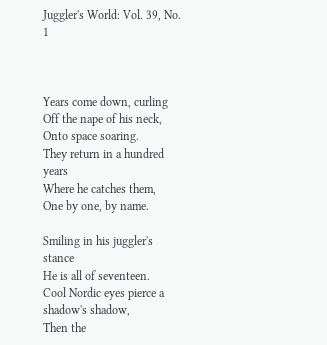Juggler's World: Vol. 39, No. 1



Years come down, curling
Off the nape of his neck,
Onto space soaring.
They return in a hundred years
Where he catches them,
One by one, by name.

Smiling in his juggler's stance
He is all of seventeen.
Cool Nordic eyes pierce a shadow's shadow,
Then the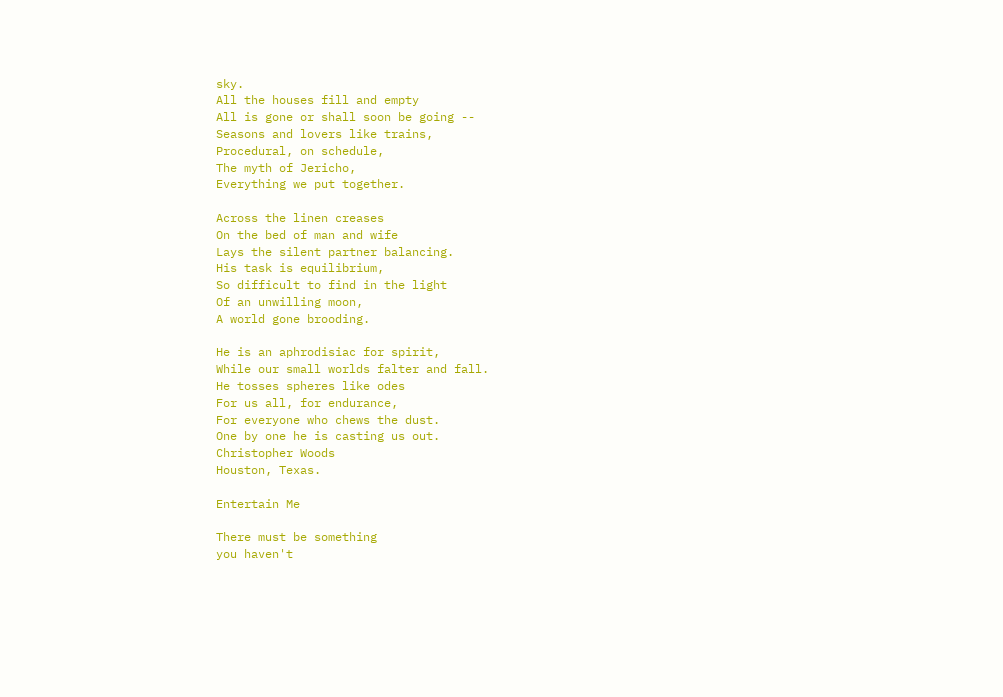sky.
All the houses fill and empty
All is gone or shall soon be going --
Seasons and lovers like trains,
Procedural, on schedule,
The myth of Jericho,
Everything we put together.

Across the linen creases
On the bed of man and wife
Lays the silent partner balancing.
His task is equilibrium,
So difficult to find in the light
Of an unwilling moon,
A world gone brooding.

He is an aphrodisiac for spirit,
While our small worlds falter and fall.
He tosses spheres like odes
For us all, for endurance,
For everyone who chews the dust.
One by one he is casting us out.
Christopher Woods
Houston, Texas.

Entertain Me

There must be something
you haven't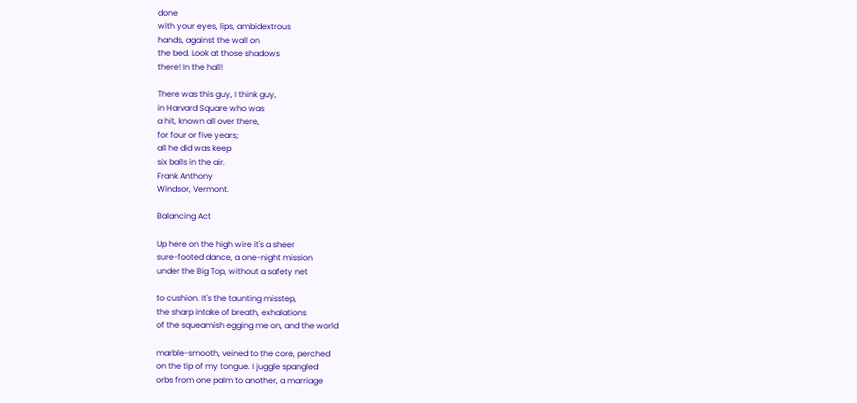done
with your eyes, lips, ambidextrous
hands, against the wall on
the bed. Look at those shadows
there! In the hall!

There was this guy, I think guy,
in Harvard Square who was
a hit, known all over there,
for four or five years;
all he did was keep
six balls in the air.
Frank Anthony
Windsor, Vermont.

Balancing Act

Up here on the high wire it's a sheer
sure-footed dance, a one-night mission
under the Big Top, without a safety net

to cushion. It's the taunting misstep,
the sharp intake of breath, exhalations
of the squeamish egging me on, and the world

marble-smooth, veined to the core, perched
on the tip of my tongue. I juggle spangled
orbs from one palm to another, a marriage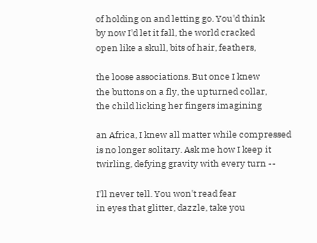of holding on and letting go. You'd think
by now I'd let it fall, the world cracked
open like a skull, bits of hair, feathers,

the loose associations. But once I knew
the buttons on a fly, the upturned collar,
the child licking her fingers imagining

an Africa, I knew all matter while compressed
is no longer solitary. Ask me how I keep it
twirling, defying gravity with every turn --

I'll never tell. You won't read fear
in eyes that glitter, dazzle, take you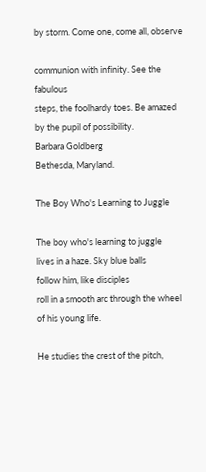by storm. Come one, come all, observe

communion with infinity. See the fabulous
steps, the foolhardy toes. Be amazed
by the pupil of possibility.
Barbara Goldberg
Bethesda, Maryland.

The Boy Who's Learning to Juggle

The boy who's learning to juggle
lives in a haze. Sky blue balls
follow him, like disciples
roll in a smooth arc through the wheel
of his young life.

He studies the crest of the pitch,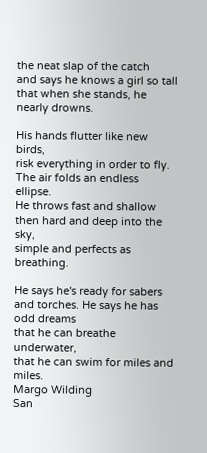the neat slap of the catch
and says he knows a girl so tall
that when she stands, he nearly drowns.

His hands flutter like new birds,
risk everything in order to fly.
The air folds an endless ellipse.
He throws fast and shallow
then hard and deep into the sky,
simple and perfects as breathing.

He says he's ready for sabers
and torches. He says he has odd dreams
that he can breathe underwater,
that he can swim for miles and miles.
Margo Wilding
San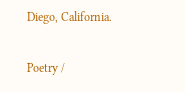Diego, California.

Poetry /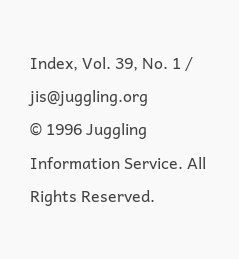Index, Vol. 39, No. 1 / jis@juggling.org
© 1996 Juggling Information Service. All Rights Reserved.